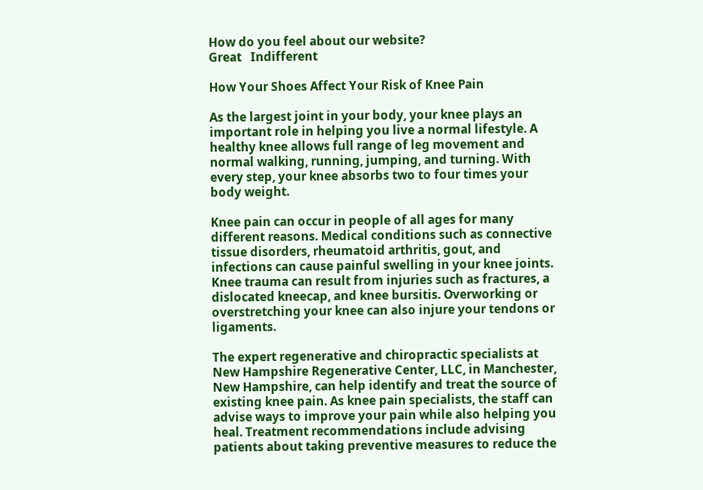How do you feel about our website?
Great   Indifferent

How Your Shoes Affect Your Risk of Knee Pain

As the largest joint in your body, your knee plays an important role in helping you live a normal lifestyle. A healthy knee allows full range of leg movement and normal walking, running, jumping, and turning. With every step, your knee absorbs two to four times your body weight.

Knee pain can occur in people of all ages for many different reasons. Medical conditions such as connective tissue disorders, rheumatoid arthritis, gout, and infections can cause painful swelling in your knee joints. Knee trauma can result from injuries such as fractures, a dislocated kneecap, and knee bursitis. Overworking or overstretching your knee can also injure your tendons or ligaments.

The expert regenerative and chiropractic specialists at New Hampshire Regenerative Center, LLC, in Manchester, New Hampshire, can help identify and treat the source of existing knee pain. As knee pain specialists, the staff can advise ways to improve your pain while also helping you heal. Treatment recommendations include advising patients about taking preventive measures to reduce the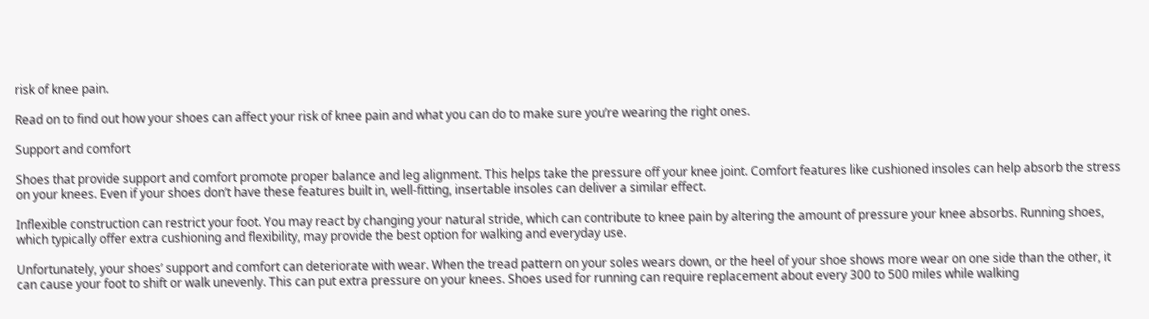risk of knee pain.

Read on to find out how your shoes can affect your risk of knee pain and what you can do to make sure you’re wearing the right ones.

Support and comfort

Shoes that provide support and comfort promote proper balance and leg alignment. This helps take the pressure off your knee joint. Comfort features like cushioned insoles can help absorb the stress on your knees. Even if your shoes don’t have these features built in, well-fitting, insertable insoles can deliver a similar effect.

Inflexible construction can restrict your foot. You may react by changing your natural stride, which can contribute to knee pain by altering the amount of pressure your knee absorbs. Running shoes, which typically offer extra cushioning and flexibility, may provide the best option for walking and everyday use.

Unfortunately, your shoes’ support and comfort can deteriorate with wear. When the tread pattern on your soles wears down, or the heel of your shoe shows more wear on one side than the other, it can cause your foot to shift or walk unevenly. This can put extra pressure on your knees. Shoes used for running can require replacement about every 300 to 500 miles while walking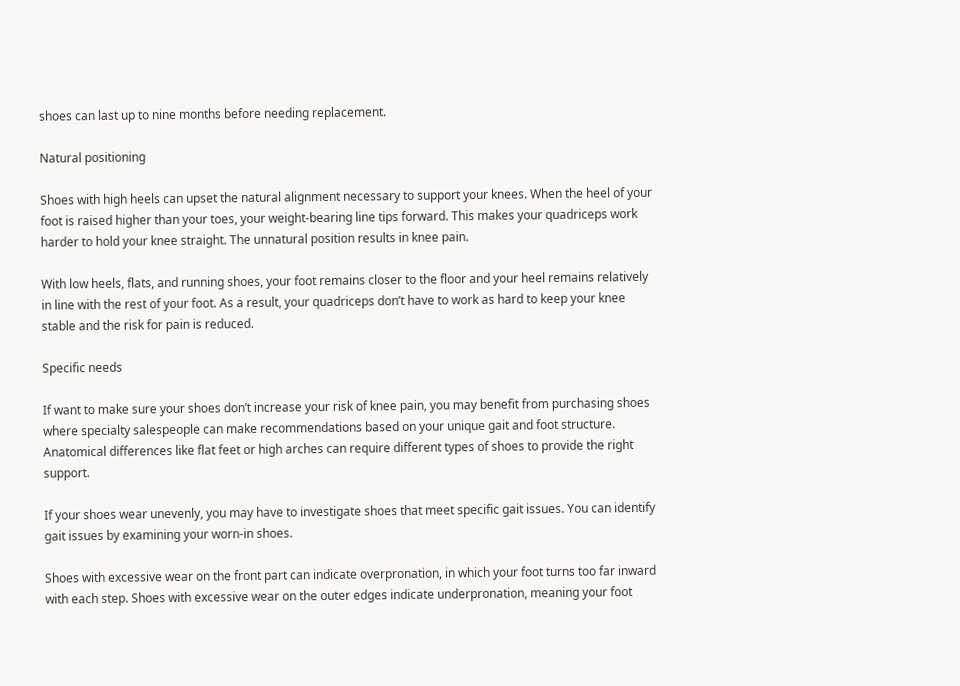shoes can last up to nine months before needing replacement.

Natural positioning

Shoes with high heels can upset the natural alignment necessary to support your knees. When the heel of your foot is raised higher than your toes, your weight-bearing line tips forward. This makes your quadriceps work harder to hold your knee straight. The unnatural position results in knee pain.

With low heels, flats, and running shoes, your foot remains closer to the floor and your heel remains relatively in line with the rest of your foot. As a result, your quadriceps don’t have to work as hard to keep your knee stable and the risk for pain is reduced.

Specific needs

If want to make sure your shoes don’t increase your risk of knee pain, you may benefit from purchasing shoes where specialty salespeople can make recommendations based on your unique gait and foot structure. Anatomical differences like flat feet or high arches can require different types of shoes to provide the right support.

If your shoes wear unevenly, you may have to investigate shoes that meet specific gait issues. You can identify gait issues by examining your worn-in shoes.

Shoes with excessive wear on the front part can indicate overpronation, in which your foot turns too far inward with each step. Shoes with excessive wear on the outer edges indicate underpronation, meaning your foot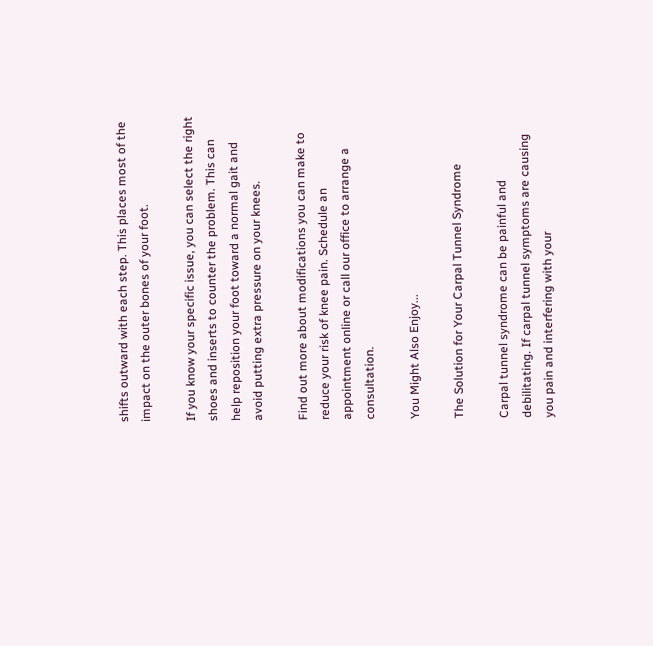shifts outward with each step. This places most of the impact on the outer bones of your foot.

If you know your specific issue, you can select the right shoes and inserts to counter the problem. This can help reposition your foot toward a normal gait and avoid putting extra pressure on your knees.

Find out more about modifications you can make to reduce your risk of knee pain. Schedule an appointment online or call our office to arrange a consultation.

You Might Also Enjoy...

The Solution for Your Carpal Tunnel Syndrome

Carpal tunnel syndrome can be painful and debilitating. If carpal tunnel symptoms are causing you pain and interfering with your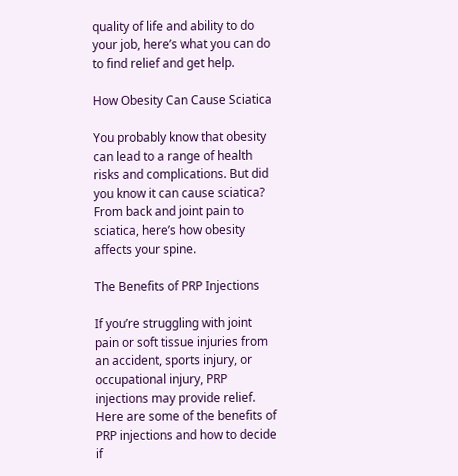quality of life and ability to do your job, here’s what you can do to find relief and get help.

How Obesity Can Cause Sciatica

You probably know that obesity can lead to a range of health risks and complications. But did you know it can cause sciatica? From back and joint pain to sciatica, here’s how obesity affects your spine.

The Benefits of PRP Injections

If you’re struggling with joint pain or soft tissue injuries from an accident, sports injury, or occupational injury, PRP injections may provide relief. Here are some of the benefits of PRP injections and how to decide if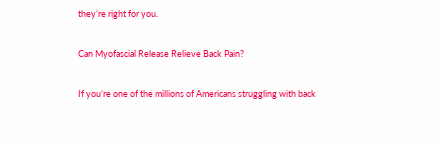they’re right for you.

Can Myofascial Release Relieve Back Pain?

If you’re one of the millions of Americans struggling with back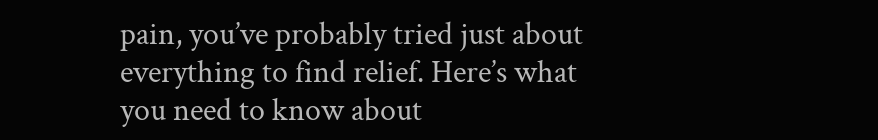pain, you’ve probably tried just about everything to find relief. Here’s what you need to know about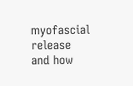myofascial release and how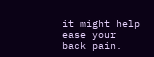it might help ease your back pain.